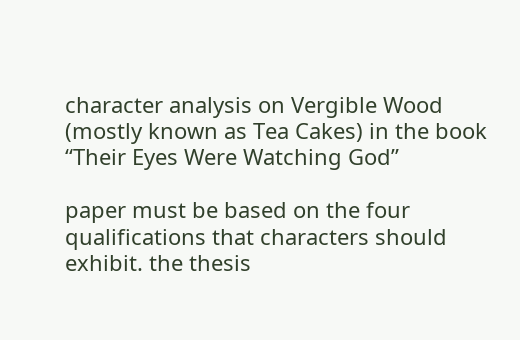character analysis on Vergible Wood (mostly known as Tea Cakes) in the book “Their Eyes Were Watching God”

paper must be based on the four qualifications that characters should exhibit. the thesis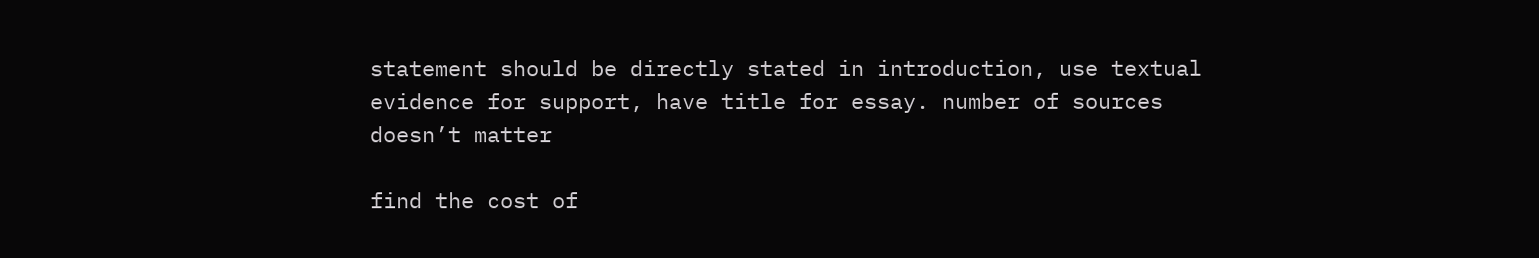statement should be directly stated in introduction, use textual evidence for support, have title for essay. number of sources doesn’t matter

find the cost of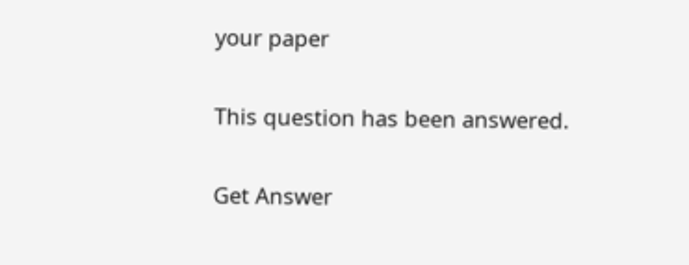your paper

This question has been answered.

Get Answer